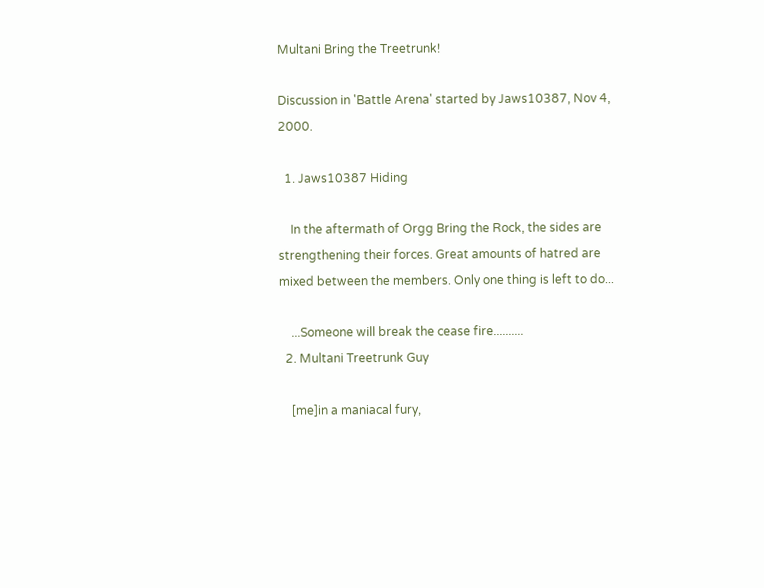Multani Bring the Treetrunk!

Discussion in 'Battle Arena' started by Jaws10387, Nov 4, 2000.

  1. Jaws10387 Hiding

    In the aftermath of Orgg Bring the Rock, the sides are strengthening their forces. Great amounts of hatred are mixed between the members. Only one thing is left to do...

    ...Someone will break the cease fire..........
  2. Multani Treetrunk Guy

    [me]in a maniacal fury,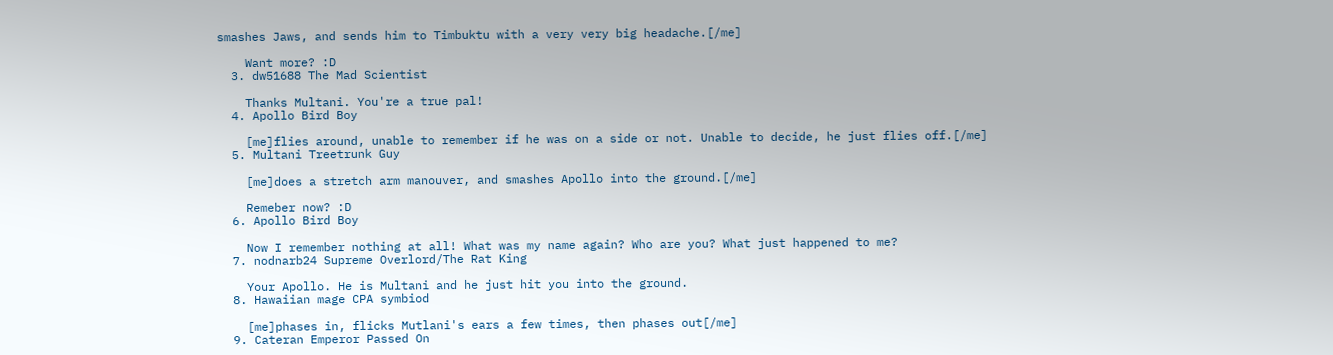smashes Jaws, and sends him to Timbuktu with a very very big headache.[/me]

    Want more? :D
  3. dw51688 The Mad Scientist

    Thanks Multani. You're a true pal!
  4. Apollo Bird Boy

    [me]flies around, unable to remember if he was on a side or not. Unable to decide, he just flies off.[/me]
  5. Multani Treetrunk Guy

    [me]does a stretch arm manouver, and smashes Apollo into the ground.[/me]

    Remeber now? :D
  6. Apollo Bird Boy

    Now I remember nothing at all! What was my name again? Who are you? What just happened to me?
  7. nodnarb24 Supreme Overlord/The Rat King

    Your Apollo. He is Multani and he just hit you into the ground.
  8. Hawaiian mage CPA symbiod

    [me]phases in, flicks Mutlani's ears a few times, then phases out[/me]
  9. Cateran Emperor Passed On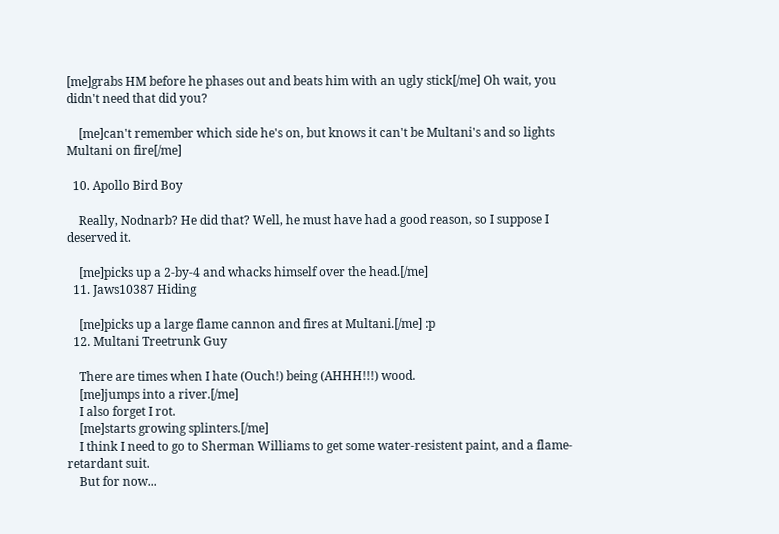[me]grabs HM before he phases out and beats him with an ugly stick[/me] Oh wait, you didn't need that did you?

    [me]can't remember which side he's on, but knows it can't be Multani's and so lights Multani on fire[/me]

  10. Apollo Bird Boy

    Really, Nodnarb? He did that? Well, he must have had a good reason, so I suppose I deserved it.

    [me]picks up a 2-by-4 and whacks himself over the head.[/me]
  11. Jaws10387 Hiding

    [me]picks up a large flame cannon and fires at Multani.[/me] :p
  12. Multani Treetrunk Guy

    There are times when I hate (Ouch!) being (AHHH!!!) wood.
    [me]jumps into a river.[/me]
    I also forget I rot.
    [me]starts growing splinters.[/me]
    I think I need to go to Sherman Williams to get some water-resistent paint, and a flame-retardant suit.
    But for now...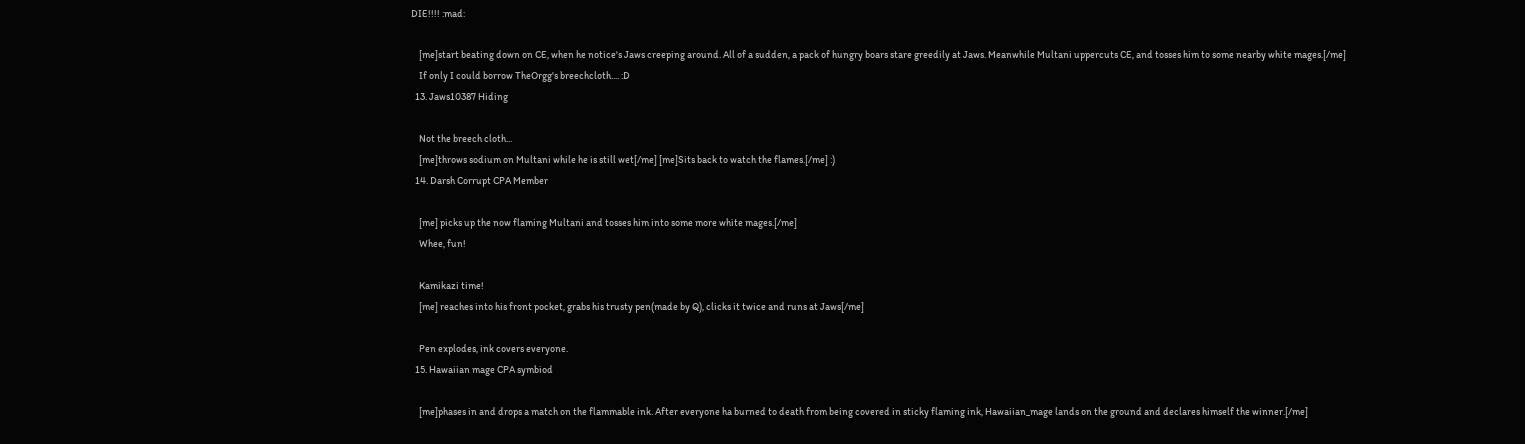DIE!!!! :mad:

    [me]start beating down on CE, when he notice's Jaws creeping around. All of a sudden, a pack of hungry boars stare greedily at Jaws. Meanwhile Multani uppercuts CE, and tosses him to some nearby white mages.[/me]
    If only I could borrow TheOrgg's breechcloth.... :D
  13. Jaws10387 Hiding

    Not the breech cloth...
    [me]throws sodium on Multani while he is still wet[/me] [me]Sits back to watch the flames.[/me] :)
  14. Darsh Corrupt CPA Member

    [me] picks up the now flaming Multani and tosses him into some more white mages.[/me]
    Whee, fun!

    Kamikazi time!
    [me] reaches into his front pocket, grabs his trusty pen(made by Q), clicks it twice and runs at Jaws[/me]

    Pen explodes, ink covers everyone.
  15. Hawaiian mage CPA symbiod

    [me]phases in and drops a match on the flammable ink. After everyone ha burned to death from being covered in sticky flaming ink, Hawaiian_mage lands on the ground and declares himself the winner.[/me]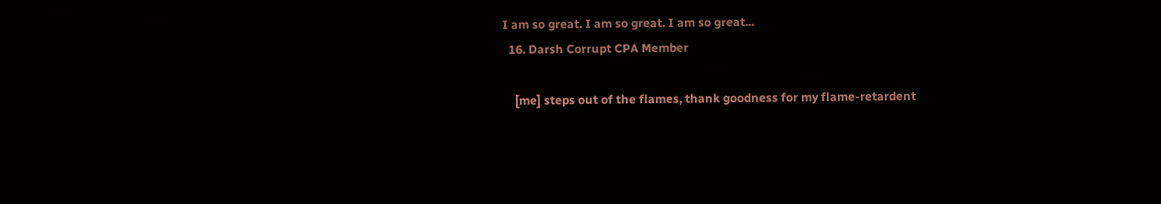I am so great. I am so great. I am so great...
  16. Darsh Corrupt CPA Member

    [me] steps out of the flames, thank goodness for my flame-retardent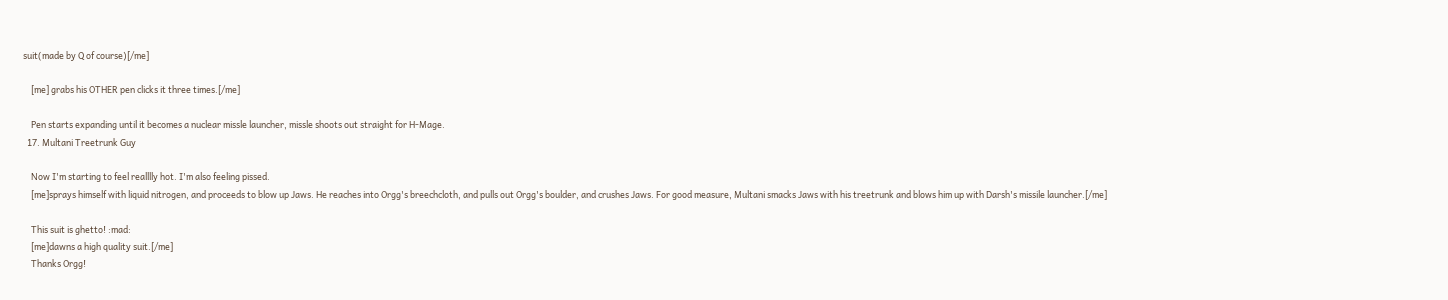suit(made by Q of course)[/me]

    [me] grabs his OTHER pen clicks it three times.[/me]

    Pen starts expanding until it becomes a nuclear missle launcher, missle shoots out straight for H-Mage.
  17. Multani Treetrunk Guy

    Now I'm starting to feel realllly hot. I'm also feeling pissed.
    [me]sprays himself with liquid nitrogen, and proceeds to blow up Jaws. He reaches into Orgg's breechcloth, and pulls out Orgg's boulder, and crushes Jaws. For good measure, Multani smacks Jaws with his treetrunk and blows him up with Darsh's missile launcher.[/me]

    This suit is ghetto! :mad:
    [me]dawns a high quality suit.[/me]
    Thanks Orgg!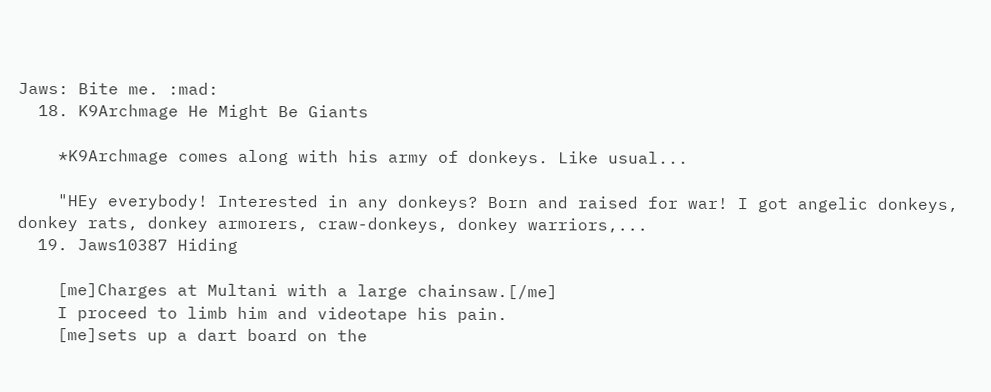Jaws: Bite me. :mad:
  18. K9Archmage He Might Be Giants

    *K9Archmage comes along with his army of donkeys. Like usual...

    "HEy everybody! Interested in any donkeys? Born and raised for war! I got angelic donkeys, donkey rats, donkey armorers, craw-donkeys, donkey warriors,...
  19. Jaws10387 Hiding

    [me]Charges at Multani with a large chainsaw.[/me]
    I proceed to limb him and videotape his pain.
    [me]sets up a dart board on the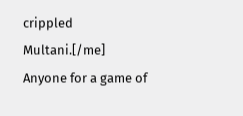crippled Multani.[/me] Anyone for a game of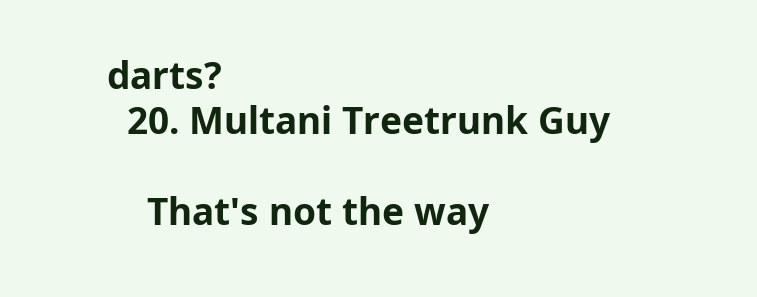darts?
  20. Multani Treetrunk Guy

    That's not the way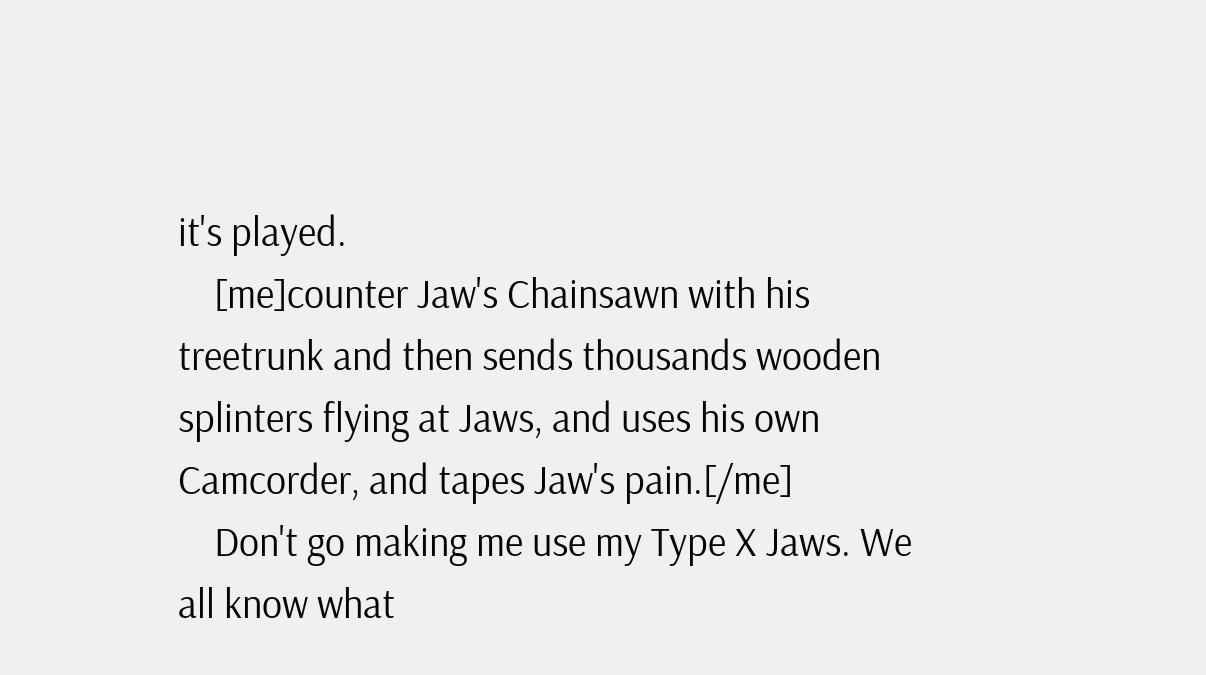it's played.
    [me]counter Jaw's Chainsawn with his treetrunk and then sends thousands wooden splinters flying at Jaws, and uses his own Camcorder, and tapes Jaw's pain.[/me]
    Don't go making me use my Type X Jaws. We all know what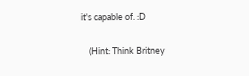it's capable of. :D

    (Hint: Think Britney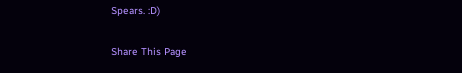Spears. :D)

Share This Page